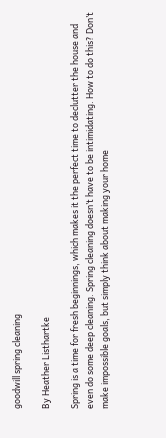goodwill spring cleaning

By Heather Listhartke

Spring is a time for fresh beginnings, which makes it the perfect time to declutter the house and even do some deep cleaning. Spring cleaning doesn’t have to be intimidating. How to do this? Don’t make impossible goals, but simply think about making your home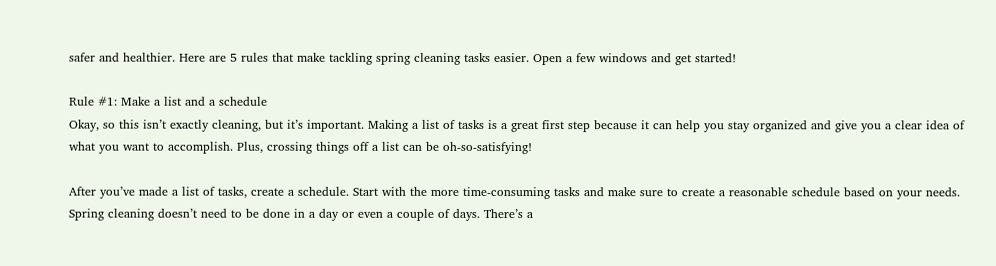safer and healthier. Here are 5 rules that make tackling spring cleaning tasks easier. Open a few windows and get started!

Rule #1: Make a list and a schedule
Okay, so this isn’t exactly cleaning, but it’s important. Making a list of tasks is a great first step because it can help you stay organized and give you a clear idea of what you want to accomplish. Plus, crossing things off a list can be oh-so-satisfying!

After you’ve made a list of tasks, create a schedule. Start with the more time-consuming tasks and make sure to create a reasonable schedule based on your needs. Spring cleaning doesn’t need to be done in a day or even a couple of days. There’s a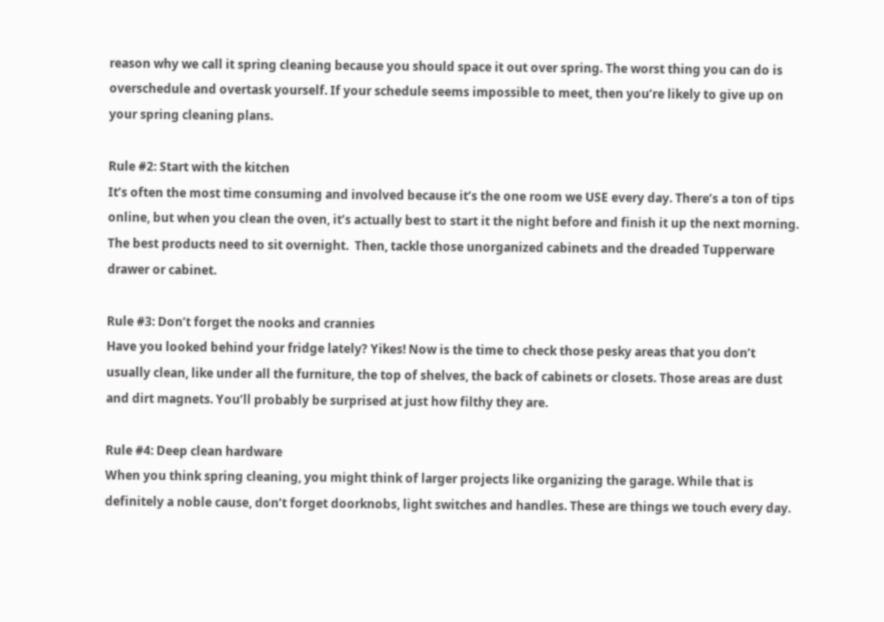reason why we call it spring cleaning because you should space it out over spring. The worst thing you can do is overschedule and overtask yourself. If your schedule seems impossible to meet, then you’re likely to give up on your spring cleaning plans.

Rule #2: Start with the kitchen
It’s often the most time consuming and involved because it’s the one room we USE every day. There’s a ton of tips online, but when you clean the oven, it’s actually best to start it the night before and finish it up the next morning. The best products need to sit overnight.  Then, tackle those unorganized cabinets and the dreaded Tupperware drawer or cabinet.

Rule #3: Don’t forget the nooks and crannies
Have you looked behind your fridge lately? Yikes! Now is the time to check those pesky areas that you don’t usually clean, like under all the furniture, the top of shelves, the back of cabinets or closets. Those areas are dust and dirt magnets. You’ll probably be surprised at just how filthy they are.

Rule #4: Deep clean hardware
When you think spring cleaning, you might think of larger projects like organizing the garage. While that is definitely a noble cause, don’t forget doorknobs, light switches and handles. These are things we touch every day.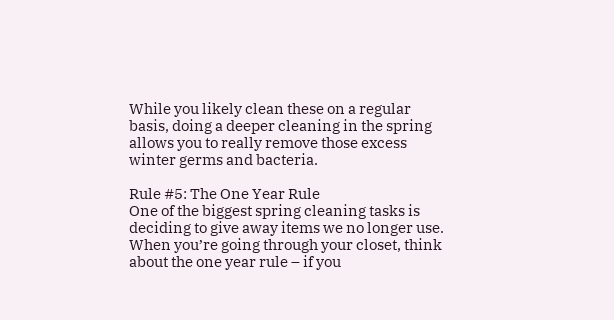While you likely clean these on a regular basis, doing a deeper cleaning in the spring allows you to really remove those excess winter germs and bacteria.

Rule #5: The One Year Rule
One of the biggest spring cleaning tasks is deciding to give away items we no longer use. When you’re going through your closet, think about the one year rule – if you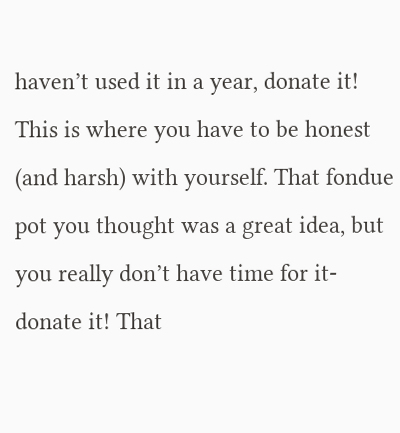haven’t used it in a year, donate it! This is where you have to be honest (and harsh) with yourself. That fondue pot you thought was a great idea, but you really don’t have time for it- donate it! That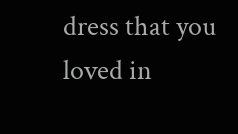dress that you loved in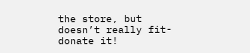the store, but doesn’t really fit- donate it!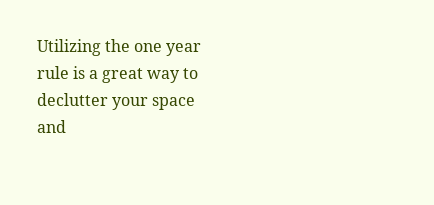Utilizing the one year rule is a great way to declutter your space and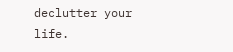declutter your life.